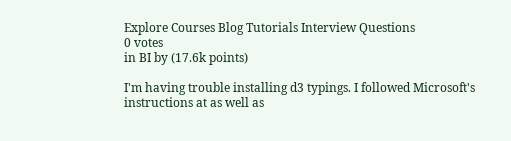Explore Courses Blog Tutorials Interview Questions
0 votes
in BI by (17.6k points)

I'm having trouble installing d3 typings. I followed Microsoft's instructions at as well as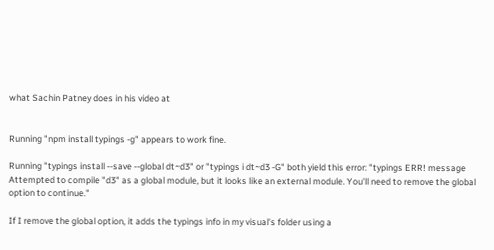what Sachin Patney does in his video at


Running "npm install typings -g" appears to work fine.

Running "typings install --save --global dt~d3" or "typings i dt~d3 -G" both yield this error: "typings ERR! message Attempted to compile "d3" as a global module, but it looks like an external module. You'll need to remove the global option to continue."

If I remove the global option, it adds the typings info in my visual's folder using a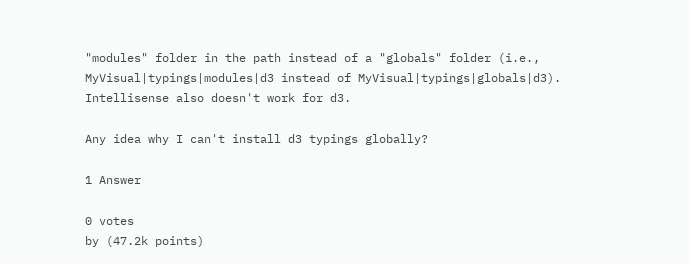"modules" folder in the path instead of a "globals" folder (i.e., MyVisual|typings|modules|d3 instead of MyVisual|typings|globals|d3). Intellisense also doesn't work for d3.

Any idea why I can't install d3 typings globally?

1 Answer

0 votes
by (47.2k points)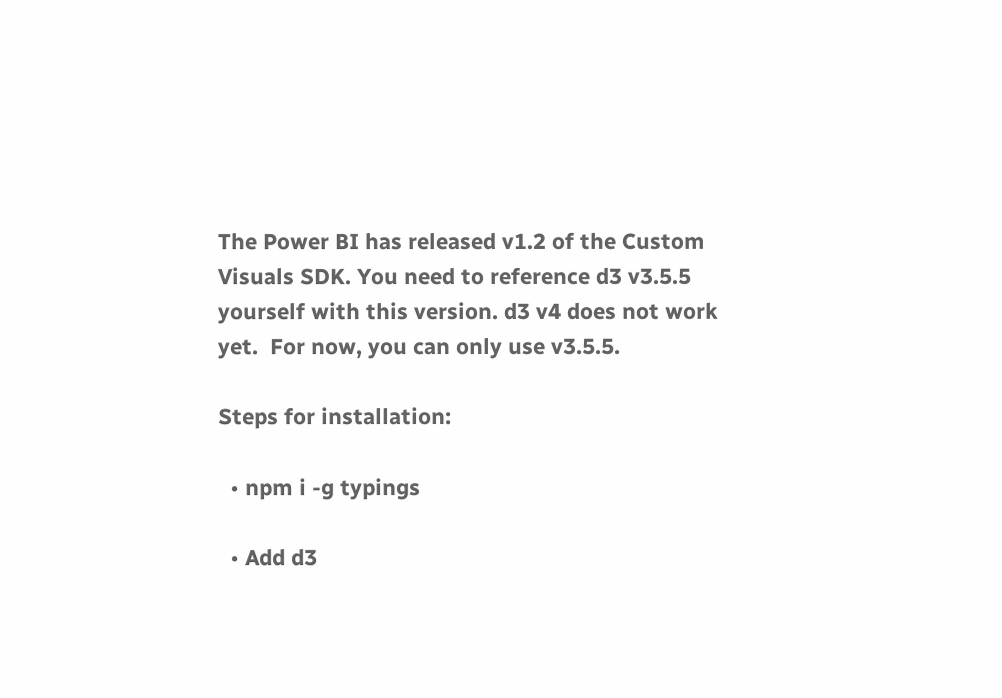The Power BI has released v1.2 of the Custom Visuals SDK. You need to reference d3 v3.5.5 yourself with this version. d3 v4 does not work yet.  For now, you can only use v3.5.5.

Steps for installation:

  • npm i -g typings

  • Add d3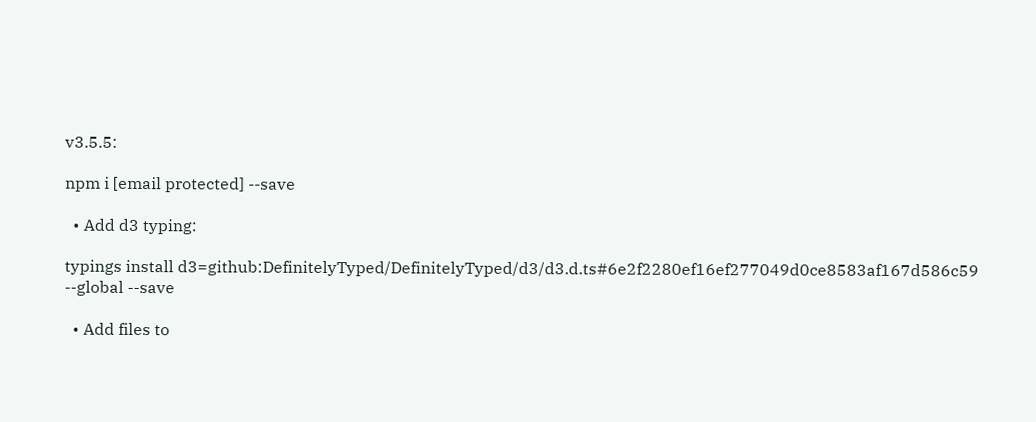v3.5.5:

npm i [email protected] --save

  • Add d3 typing:

typings install d3=github:DefinitelyTyped/DefinitelyTyped/d3/d3.d.ts#6e2f2280ef16ef277049d0ce8583af167d586c59 --global --save

  • Add files to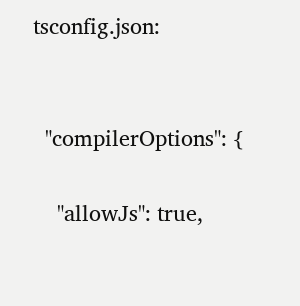tsconfig.json:


  "compilerOptions": {

    "allowJs": true,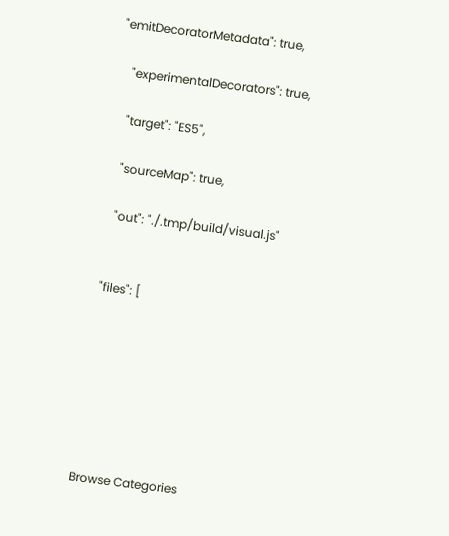"emitDecoratorMetadata": true,

    "experimentalDecorators": true,

    "target": "ES5",

    "sourceMap": true,

    "out": "./.tmp/build/visual.js"


  "files": [







Browse Categories